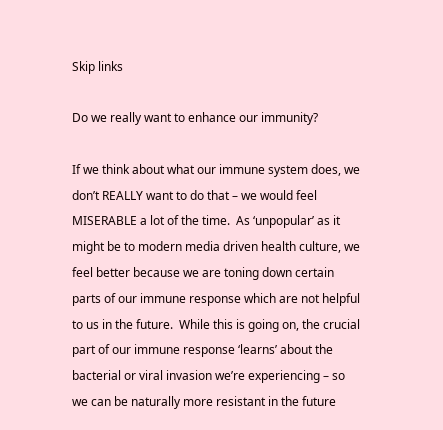Skip links

Do we really want to enhance our immunity?

If we think about what our immune system does, we don’t REALLY want to do that – we would feel MISERABLE a lot of the time.  As ‘unpopular’ as it might be to modern media driven health culture, we feel better because we are toning down certain parts of our immune response which are not helpful to us in the future.  While this is going on, the crucial part of our immune response ‘learns’ about the bacterial or viral invasion we’re experiencing – so we can be naturally more resistant in the future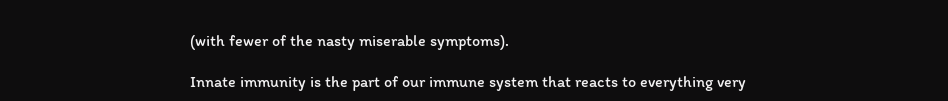(with fewer of the nasty miserable symptoms).

Innate immunity is the part of our immune system that reacts to everything very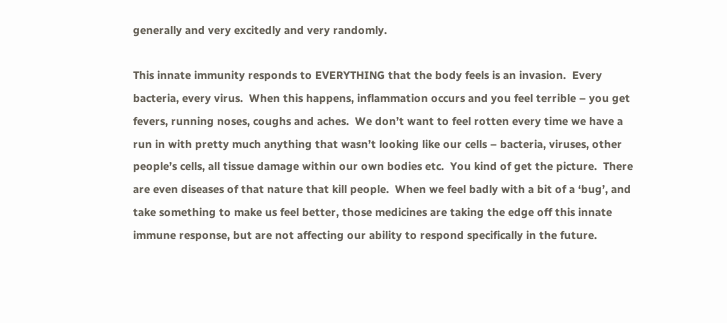generally and very excitedly and very randomly.

This innate immunity responds to EVERYTHING that the body feels is an invasion.  Every bacteria, every virus.  When this happens, inflammation occurs and you feel terrible – you get fevers, running noses, coughs and aches.  We don’t want to feel rotten every time we have a run in with pretty much anything that wasn’t looking like our cells – bacteria, viruses, other people’s cells, all tissue damage within our own bodies etc.  You kind of get the picture.  There are even diseases of that nature that kill people.  When we feel badly with a bit of a ‘bug’, and take something to make us feel better, those medicines are taking the edge off this innate immune response, but are not affecting our ability to respond specifically in the future.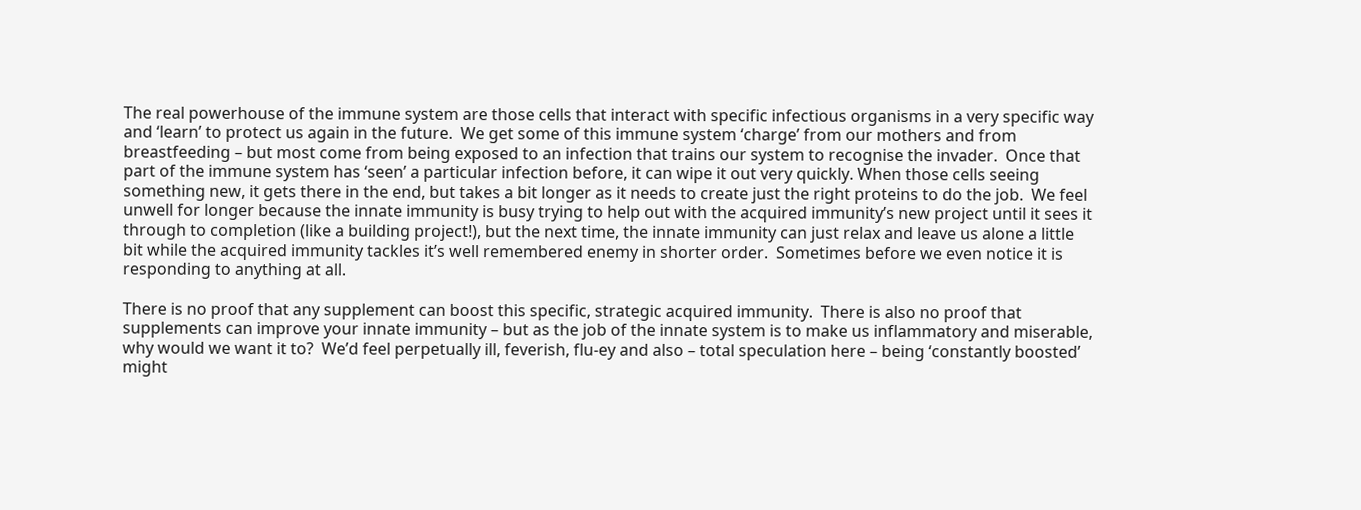The real powerhouse of the immune system are those cells that interact with specific infectious organisms in a very specific way and ‘learn’ to protect us again in the future.  We get some of this immune system ‘charge’ from our mothers and from breastfeeding – but most come from being exposed to an infection that trains our system to recognise the invader.  Once that part of the immune system has ‘seen’ a particular infection before, it can wipe it out very quickly. When those cells seeing something new, it gets there in the end, but takes a bit longer as it needs to create just the right proteins to do the job.  We feel unwell for longer because the innate immunity is busy trying to help out with the acquired immunity’s new project until it sees it through to completion (like a building project!), but the next time, the innate immunity can just relax and leave us alone a little bit while the acquired immunity tackles it’s well remembered enemy in shorter order.  Sometimes before we even notice it is responding to anything at all.

There is no proof that any supplement can boost this specific, strategic acquired immunity.  There is also no proof that supplements can improve your innate immunity – but as the job of the innate system is to make us inflammatory and miserable, why would we want it to?  We’d feel perpetually ill, feverish, flu-ey and also – total speculation here – being ‘constantly boosted’ might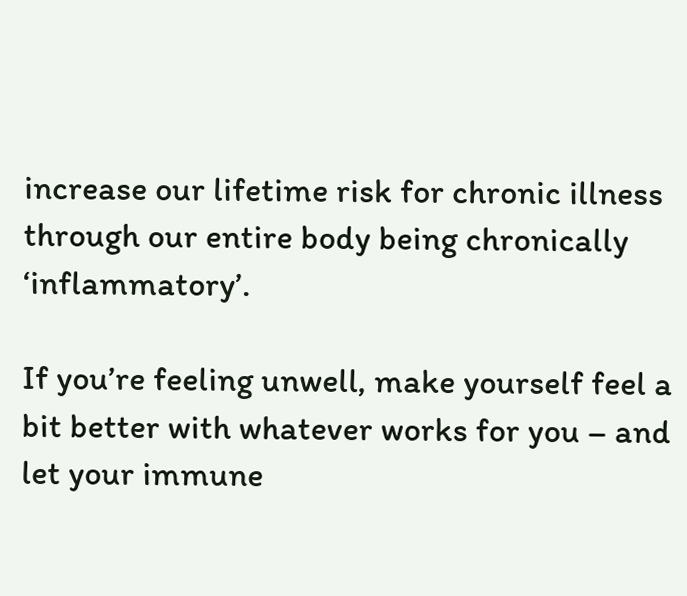increase our lifetime risk for chronic illness through our entire body being chronically ‘inflammatory’.

If you’re feeling unwell, make yourself feel a bit better with whatever works for you – and let your immune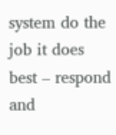system do the job it does best – respond and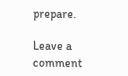prepare.

Leave a comment